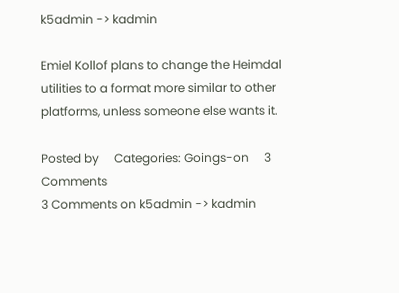k5admin -> kadmin

Emiel Kollof plans to change the Heimdal utilities to a format more similar to other platforms, unless someone else wants it.

Posted by     Categories: Goings-on     3 Comments
3 Comments on k5admin -> kadmin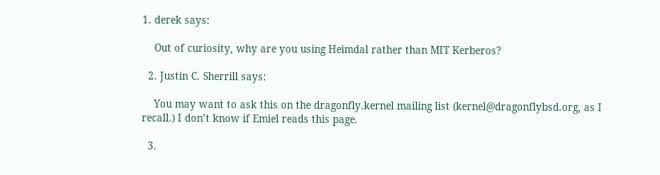1. derek says:

    Out of curiosity, why are you using Heimdal rather than MIT Kerberos?

  2. Justin C. Sherrill says:

    You may want to ask this on the dragonfly.kernel mailing list (kernel@dragonflybsd.org, as I recall.) I don’t know if Emiel reads this page.

  3.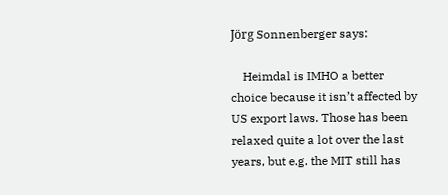Jörg Sonnenberger says:

    Heimdal is IMHO a better choice because it isn’t affected by US export laws. Those has been relaxed quite a lot over the last years, but e.g. the MIT still has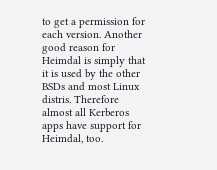to get a permission for each version. Another good reason for Heimdal is simply that it is used by the other BSDs and most Linux distris. Therefore almost all Kerberos apps have support for Heimdal, too.